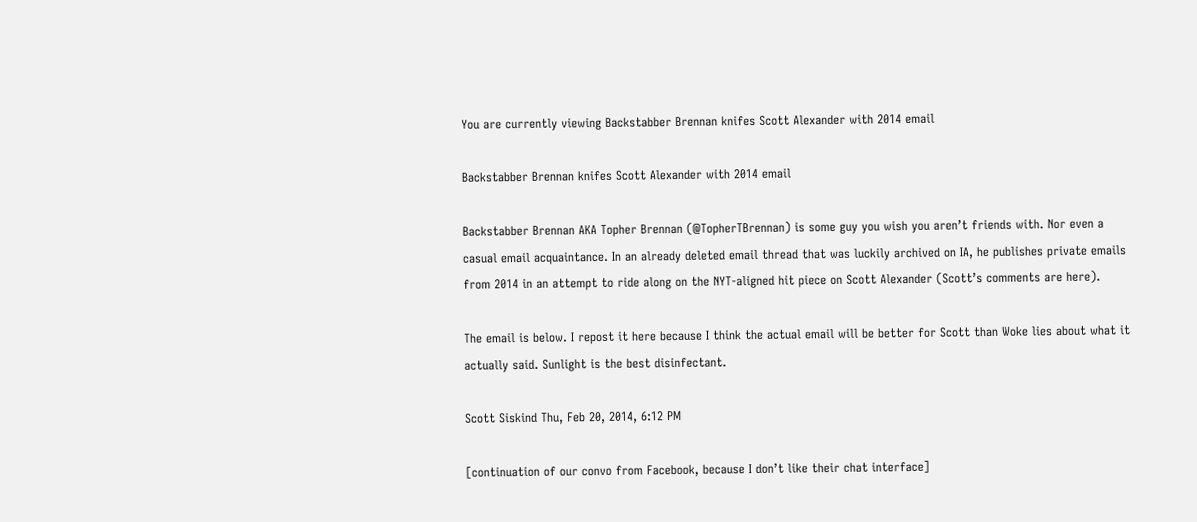You are currently viewing Backstabber Brennan knifes Scott Alexander with 2014 email

Backstabber Brennan knifes Scott Alexander with 2014 email

Backstabber Brennan AKA Topher Brennan (@TopherTBrennan) is some guy you wish you aren’t friends with. Nor even a casual email acquaintance. In an already deleted email thread that was luckily archived on IA, he publishes private emails from 2014 in an attempt to ride along on the NYT-aligned hit piece on Scott Alexander (Scott’s comments are here).

The email is below. I repost it here because I think the actual email will be better for Scott than Woke lies about what it actually said. Sunlight is the best disinfectant.

Scott Siskind Thu, Feb 20, 2014, 6:12 PM

[continuation of our convo from Facebook, because I don’t like their chat interface]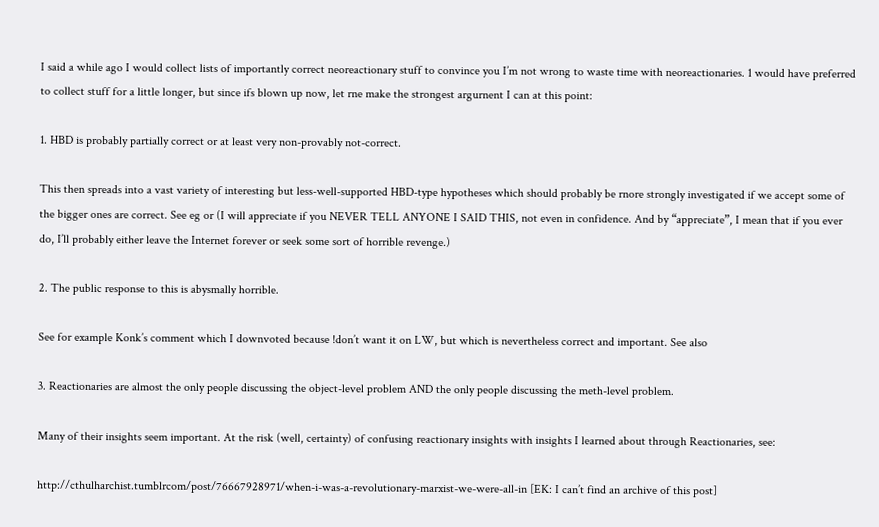I said a while ago I would collect lists of importantly correct neoreactionary stuff to convince you I’m not wrong to waste time with neoreactionaries. 1 would have preferred to collect stuff for a little longer, but since ifs blown up now, let rne make the strongest argurnent I can at this point:

1. HBD is probably partially correct or at least very non-provably not-correct.

This then spreads into a vast variety of interesting but less-well-supported HBD-type hypotheses which should probably be rnore strongly investigated if we accept some of the bigger ones are correct. See eg or (I will appreciate if you NEVER TELL ANYONE I SAID THIS, not even in confidence. And by “appreciate”, I mean that if you ever do, I’ll probably either leave the Internet forever or seek some sort of horrible revenge.)

2. The public response to this is abysmally horrible.

See for example Konk’s comment which I downvoted because !don’t want it on LW, but which is nevertheless correct and important. See also

3. Reactionaries are almost the only people discussing the object-level problem AND the only people discussing the meth-level problem.

Many of their insights seem important. At the risk (well, certainty) of confusing reactionary insights with insights I learned about through Reactionaries, see:

http://cthulharchist.tumblrcom/post/76667928971/when-i-was-a-revolutionary-marxist-we-were-all-in [EK: I can’t find an archive of this post]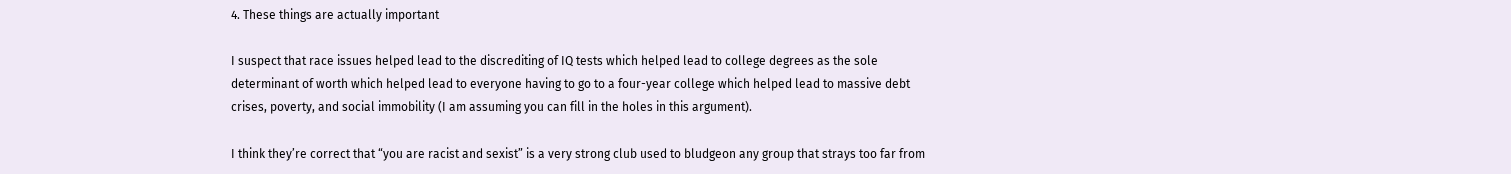4. These things are actually important

I suspect that race issues helped lead to the discrediting of IQ tests which helped lead to college degrees as the sole determinant of worth which helped lead to everyone having to go to a four-year college which helped lead to massive debt crises, poverty, and social immobility (I am assuming you can fill in the holes in this argument).

I think they’re correct that “you are racist and sexist” is a very strong club used to bludgeon any group that strays too far from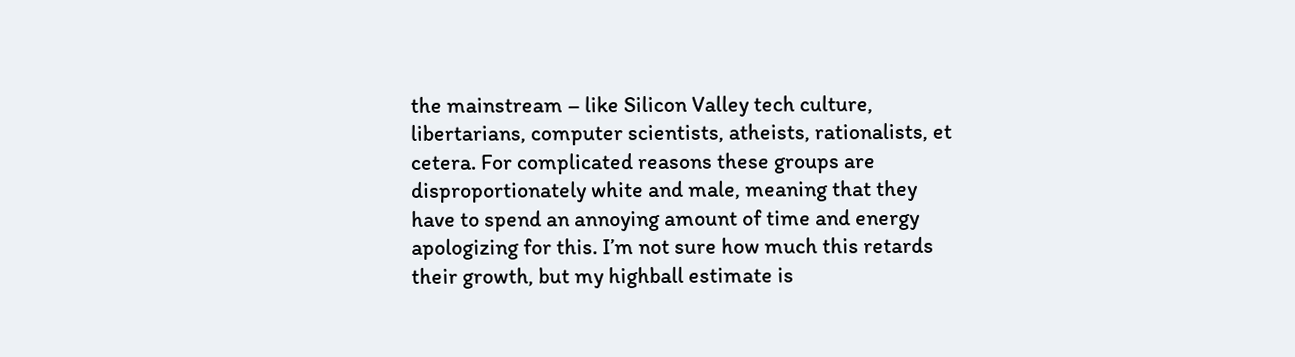the mainstream – like Silicon Valley tech culture, libertarians, computer scientists, atheists, rationalists, et cetera. For complicated reasons these groups are disproportionately white and male, meaning that they have to spend an annoying amount of time and energy apologizing for this. I’m not sure how much this retards their growth, but my highball estimate is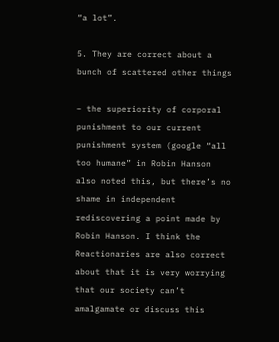“a lot”.

5. They are correct about a bunch of scattered other things

– the superiority of corporal punishment to our current punishment system (google “all too humane” in Robin Hanson also noted this, but there’s no shame in independent rediscovering a point made by Robin Hanson. I think the Reactionaries are also correct about that it is very worrying that our society can’t amalgamate or discuss this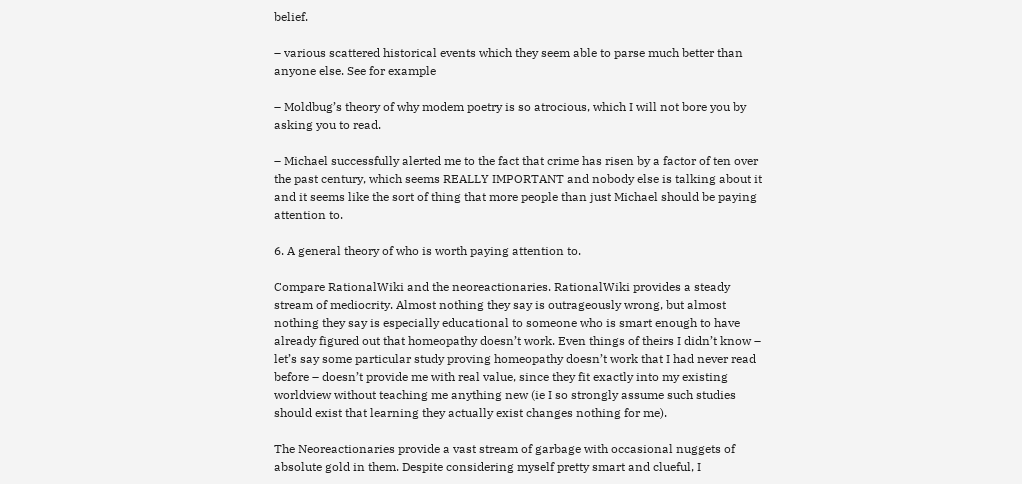belief.

– various scattered historical events which they seem able to parse much better than anyone else. See for example

– Moldbug’s theory of why modem poetry is so atrocious, which I will not bore you by asking you to read.

– Michael successfully alerted me to the fact that crime has risen by a factor of ten over the past century, which seems REALLY IMPORTANT and nobody else is talking about it and it seems like the sort of thing that more people than just Michael should be paying attention to.

6. A general theory of who is worth paying attention to.

Compare RationalWiki and the neoreactionaries. RationalWiki provides a steady stream of mediocrity. Almost nothing they say is outrageously wrong, but almost nothing they say is especially educational to someone who is smart enough to have already figured out that homeopathy doesn’t work. Even things of theirs I didn’t know – let’s say some particular study proving homeopathy doesn’t work that I had never read before – doesn’t provide me with real value, since they fit exactly into my existing worldview without teaching me anything new (ie I so strongly assume such studies should exist that learning they actually exist changes nothing for me).

The Neoreactionaries provide a vast stream of garbage with occasional nuggets of absolute gold in them. Despite considering myself pretty smart and clueful, I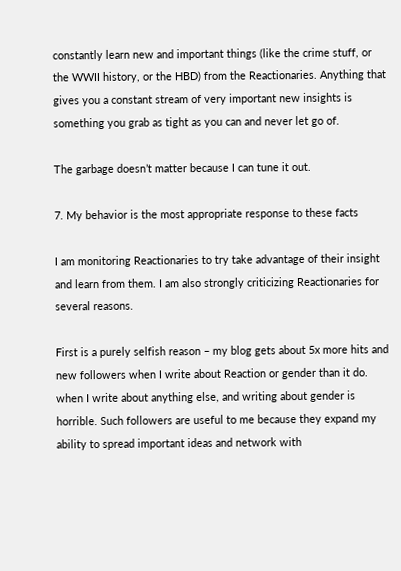constantly learn new and important things (like the crime stuff, or the WWII history, or the HBD) from the Reactionaries. Anything that gives you a constant stream of very important new insights is something you grab as tight as you can and never let go of.

The garbage doesn’t matter because I can tune it out.

7. My behavior is the most appropriate response to these facts

I am monitoring Reactionaries to try take advantage of their insight and learn from them. I am also strongly criticizing Reactionaries for several reasons.

First is a purely selfish reason – my blog gets about 5x more hits and new followers when I write about Reaction or gender than it do. when I write about anything else, and writing about gender is horrible. Such followers are useful to me because they expand my ability to spread important ideas and network with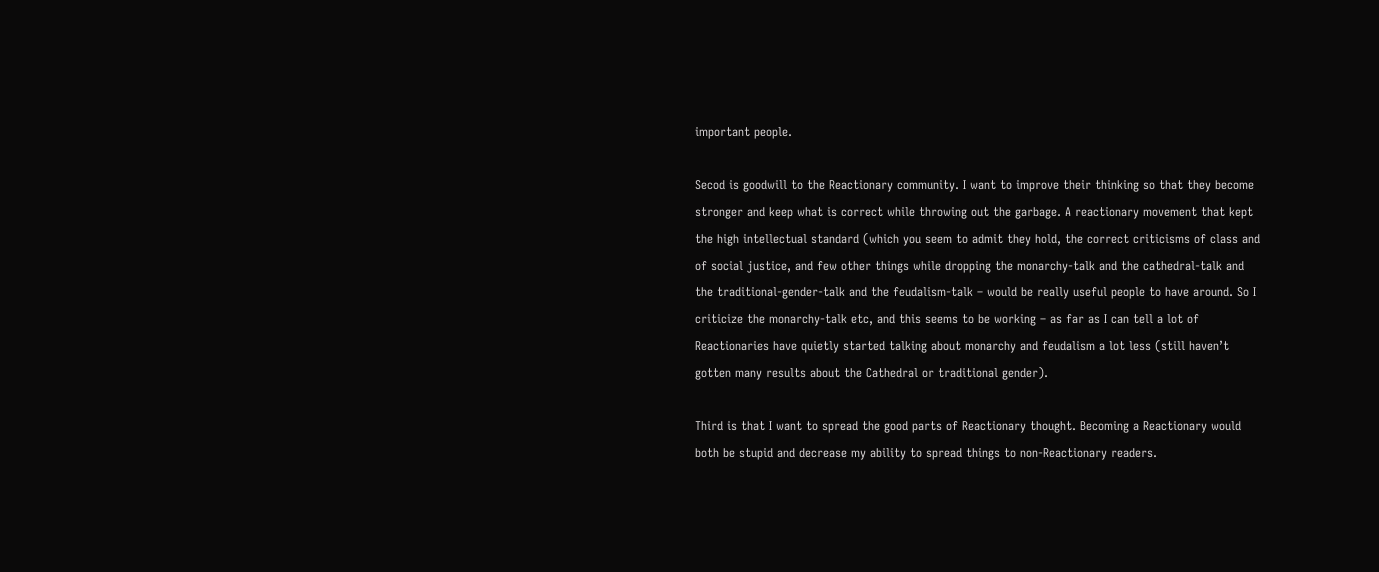important people.

Secod is goodwill to the Reactionary community. I want to improve their thinking so that they become stronger and keep what is correct while throwing out the garbage. A reactionary movement that kept the high intellectual standard (which you seem to admit they hold, the correct criticisms of class and of social justice, and few other things while dropping the monarchy-talk and the cathedral-talk and the traditional-gender-talk and the feudalism-talk – would be really useful people to have around. So I criticize the monarchy-talk etc, and this seems to be working – as far as I can tell a lot of Reactionaries have quietly started talking about monarchy and feudalism a lot less (still haven’t gotten many results about the Cathedral or traditional gender).

Third is that I want to spread the good parts of Reactionary thought. Becoming a Reactionary would both be stupid and decrease my ability to spread things to non-Reactionary readers.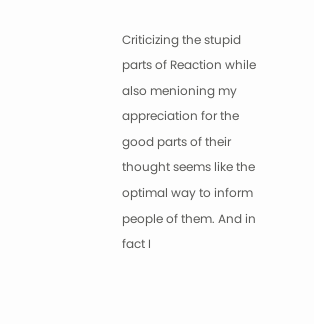Criticizing the stupid parts of Reaction while also menioning my appreciation for the good parts of their thought seems like the optimal way to inform people of them. And in fact I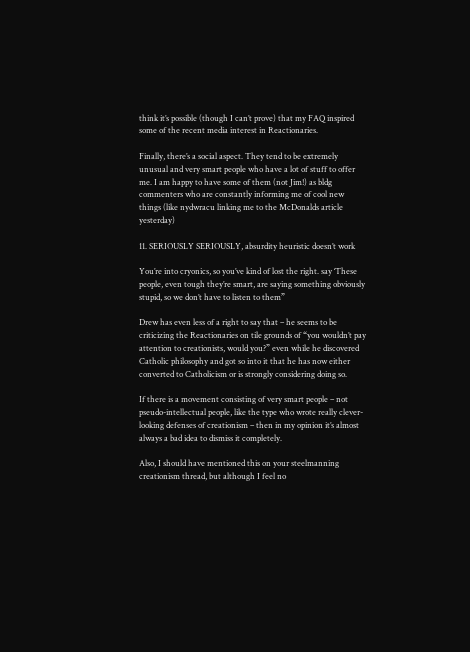think it’s possible (though I can’t prove) that my FAQ inspired some of the recent media interest in Reactionaries.

Finally, there’s a social aspect. They tend to be extremely unusual and very smart people who have a lot of stuff to offer me. I am happy to have some of them (not Jim!) as bldg commenters who are constantly informing me of cool new things (like nydwracu linking me to the McDonalds article yesterday)

11. SERIOUSLY SERIOUSLY, absurdity heuristic doesn’t work

You’re into cryonics, so you’ve kind of lost the right. say ‘These people, even tough they’re smart, are saying something obviously stupid, so we don’t have to listen to them”

Drew has even less of a right to say that – he seems to be criticizing the Reactionaries on tile grounds of “you wouldn’t pay attention to creationists, would you?” even while he discovered Catholic philosophy and got so into it that he has now either converted to Catholicism or is strongly considering doing so.

If there is a movement consisting of very smart people – not pseudo-intellectual people, like the type who wrote really clever-looking defenses of creationism – then in my opinion it’s almost always a bad idea to dismiss it completely.

Also, I should have mentioned this on your steelmanning creationism thread, but although I feel no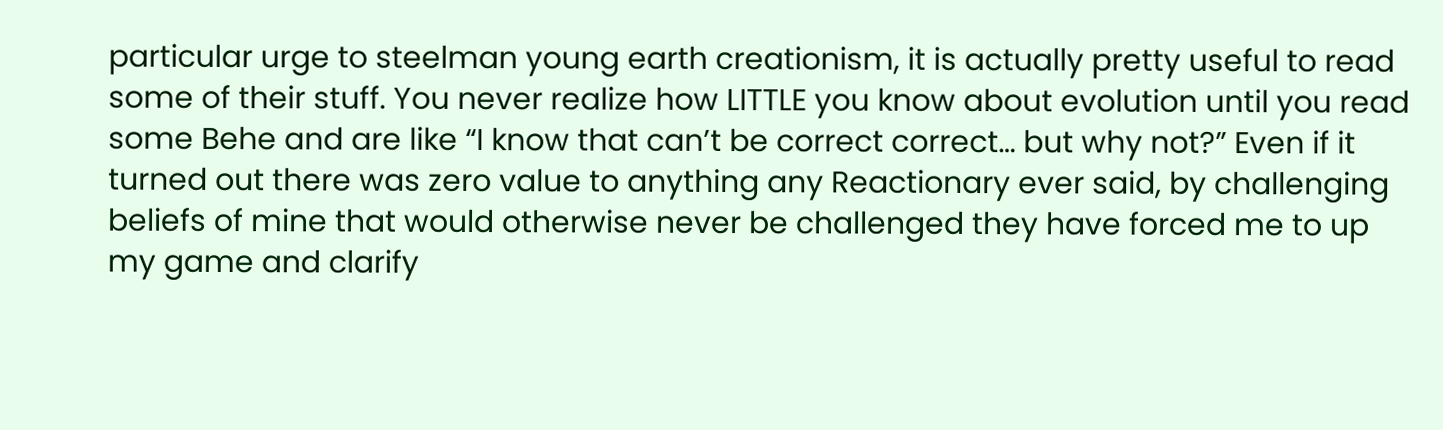particular urge to steelman young earth creationism, it is actually pretty useful to read some of their stuff. You never realize how LITTLE you know about evolution until you read some Behe and are like “I know that can’t be correct correct… but why not?” Even if it turned out there was zero value to anything any Reactionary ever said, by challenging beliefs of mine that would otherwise never be challenged they have forced me to up my game and clarify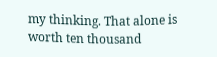my thinking. That alone is worth ten thousand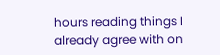hours reading things I already agree with on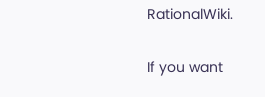RationalWiki.

If you want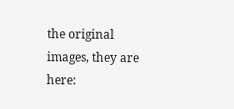the original images, they are here: